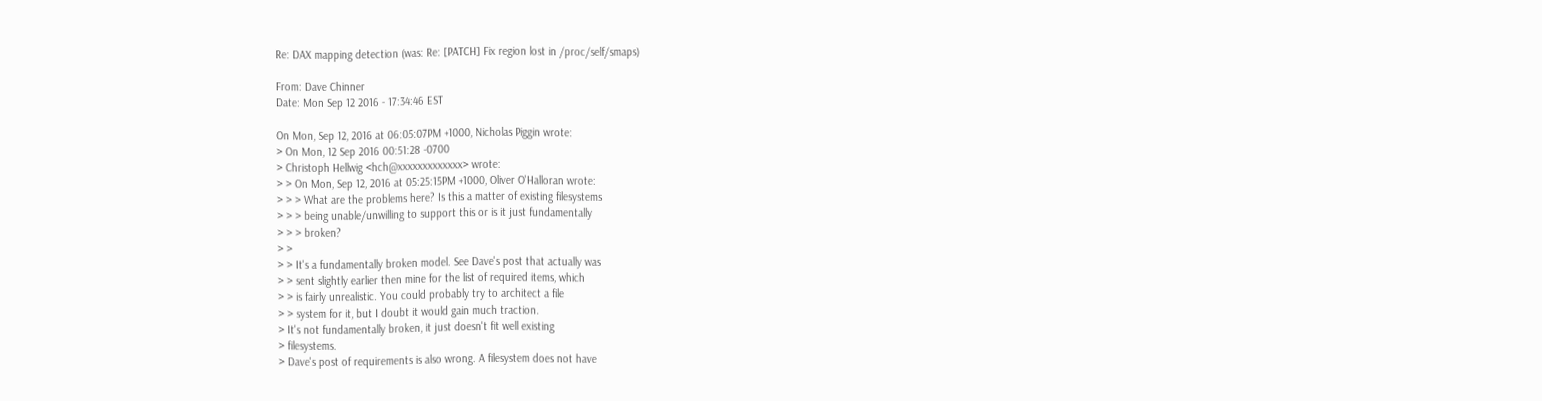Re: DAX mapping detection (was: Re: [PATCH] Fix region lost in /proc/self/smaps)

From: Dave Chinner
Date: Mon Sep 12 2016 - 17:34:46 EST

On Mon, Sep 12, 2016 at 06:05:07PM +1000, Nicholas Piggin wrote:
> On Mon, 12 Sep 2016 00:51:28 -0700
> Christoph Hellwig <hch@xxxxxxxxxxxxx> wrote:
> > On Mon, Sep 12, 2016 at 05:25:15PM +1000, Oliver O'Halloran wrote:
> > > What are the problems here? Is this a matter of existing filesystems
> > > being unable/unwilling to support this or is it just fundamentally
> > > broken?
> >
> > It's a fundamentally broken model. See Dave's post that actually was
> > sent slightly earlier then mine for the list of required items, which
> > is fairly unrealistic. You could probably try to architect a file
> > system for it, but I doubt it would gain much traction.
> It's not fundamentally broken, it just doesn't fit well existing
> filesystems.
> Dave's post of requirements is also wrong. A filesystem does not have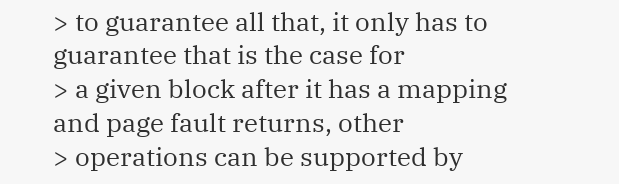> to guarantee all that, it only has to guarantee that is the case for
> a given block after it has a mapping and page fault returns, other
> operations can be supported by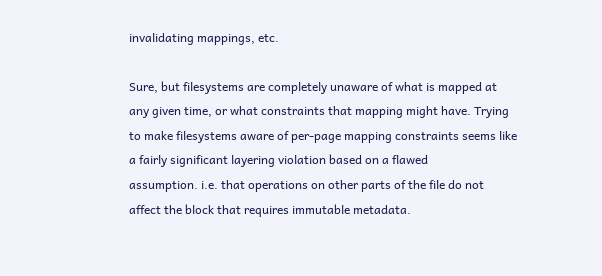invalidating mappings, etc.

Sure, but filesystems are completely unaware of what is mapped at
any given time, or what constraints that mapping might have. Trying
to make filesystems aware of per-page mapping constraints seems like
a fairly significant layering violation based on a flawed
assumption. i.e. that operations on other parts of the file do not
affect the block that requires immutable metadata.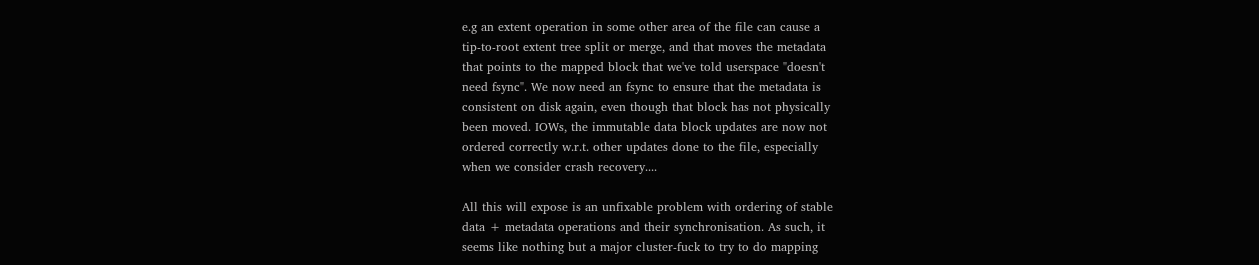e.g an extent operation in some other area of the file can cause a
tip-to-root extent tree split or merge, and that moves the metadata
that points to the mapped block that we've told userspace "doesn't
need fsync". We now need an fsync to ensure that the metadata is
consistent on disk again, even though that block has not physically
been moved. IOWs, the immutable data block updates are now not
ordered correctly w.r.t. other updates done to the file, especially
when we consider crash recovery....

All this will expose is an unfixable problem with ordering of stable
data + metadata operations and their synchronisation. As such, it
seems like nothing but a major cluster-fuck to try to do mapping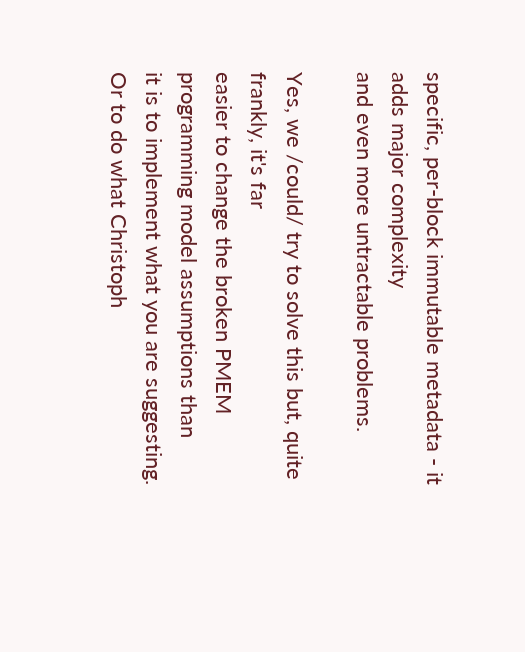specific, per-block immutable metadata - it adds major complexity
and even more untractable problems.

Yes, we /could/ try to solve this but, quite frankly, it's far
easier to change the broken PMEM programming model assumptions than
it is to implement what you are suggesting. Or to do what Christoph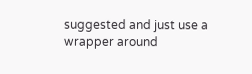suggested and just use a wrapper around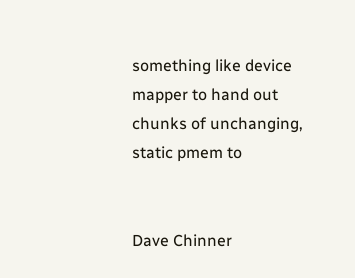something like device
mapper to hand out chunks of unchanging, static pmem to


Dave Chinner